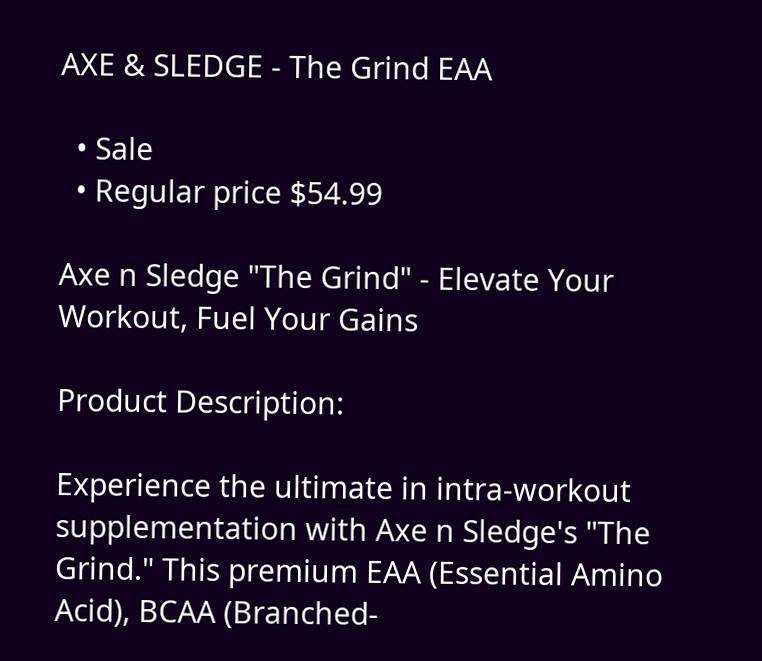AXE & SLEDGE - The Grind EAA

  • Sale
  • Regular price $54.99

Axe n Sledge "The Grind" - Elevate Your Workout, Fuel Your Gains

Product Description:

Experience the ultimate in intra-workout supplementation with Axe n Sledge's "The Grind." This premium EAA (Essential Amino Acid), BCAA (Branched-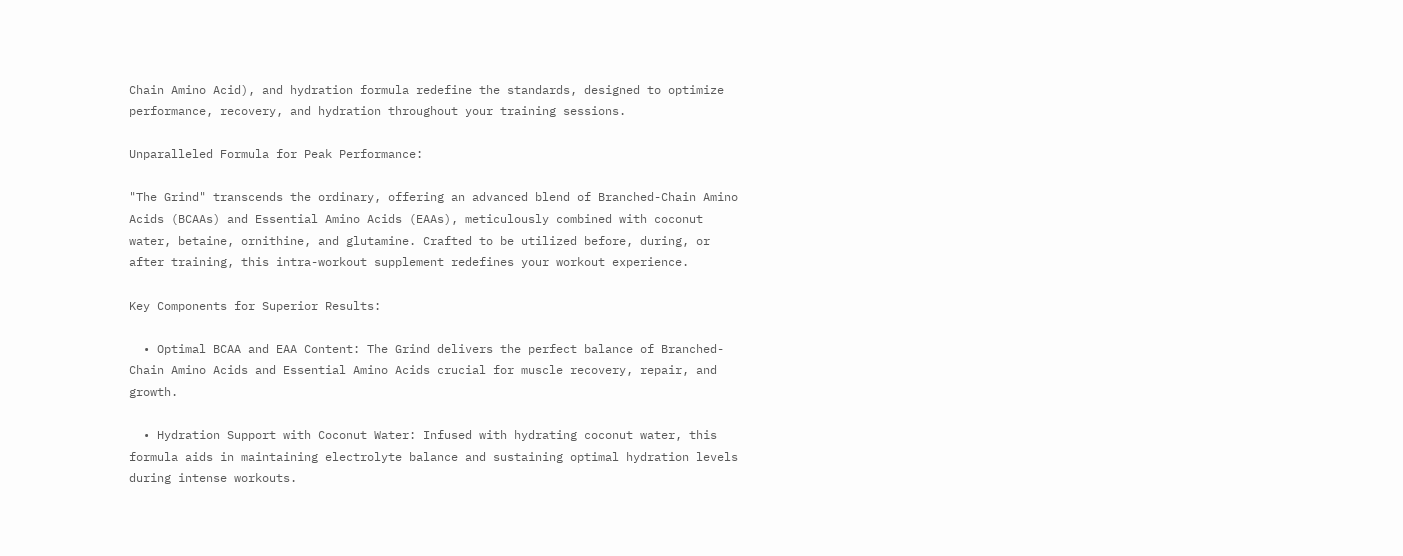Chain Amino Acid), and hydration formula redefine the standards, designed to optimize performance, recovery, and hydration throughout your training sessions.

Unparalleled Formula for Peak Performance:

"The Grind" transcends the ordinary, offering an advanced blend of Branched-Chain Amino Acids (BCAAs) and Essential Amino Acids (EAAs), meticulously combined with coconut water, betaine, ornithine, and glutamine. Crafted to be utilized before, during, or after training, this intra-workout supplement redefines your workout experience.

Key Components for Superior Results:

  • Optimal BCAA and EAA Content: The Grind delivers the perfect balance of Branched-Chain Amino Acids and Essential Amino Acids crucial for muscle recovery, repair, and growth.

  • Hydration Support with Coconut Water: Infused with hydrating coconut water, this formula aids in maintaining electrolyte balance and sustaining optimal hydration levels during intense workouts.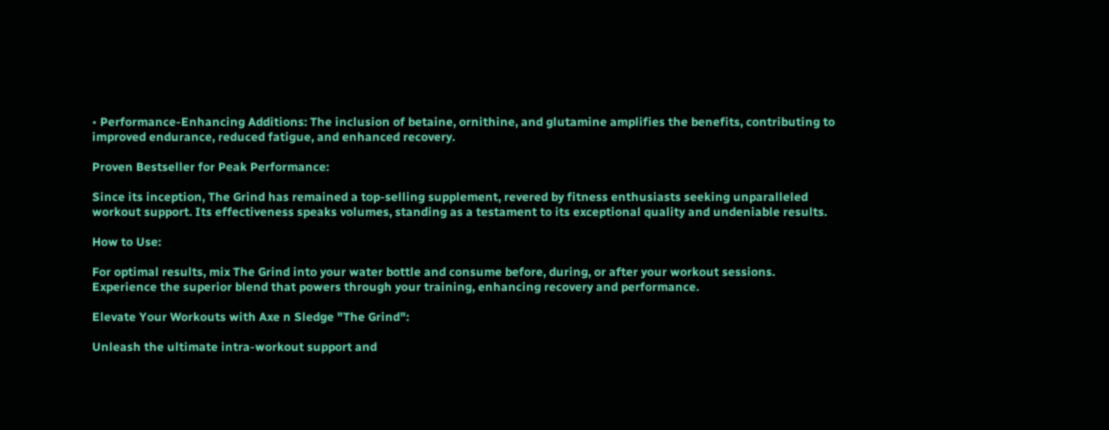• Performance-Enhancing Additions: The inclusion of betaine, ornithine, and glutamine amplifies the benefits, contributing to improved endurance, reduced fatigue, and enhanced recovery.

Proven Bestseller for Peak Performance:

Since its inception, The Grind has remained a top-selling supplement, revered by fitness enthusiasts seeking unparalleled workout support. Its effectiveness speaks volumes, standing as a testament to its exceptional quality and undeniable results.

How to Use:

For optimal results, mix The Grind into your water bottle and consume before, during, or after your workout sessions. Experience the superior blend that powers through your training, enhancing recovery and performance.

Elevate Your Workouts with Axe n Sledge "The Grind":

Unleash the ultimate intra-workout support and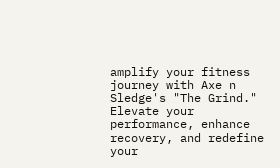amplify your fitness journey with Axe n Sledge's "The Grind." Elevate your performance, enhance recovery, and redefine your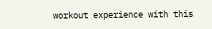workout experience with this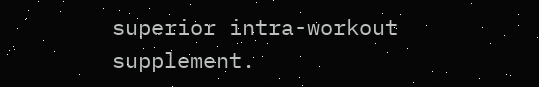superior intra-workout supplement.